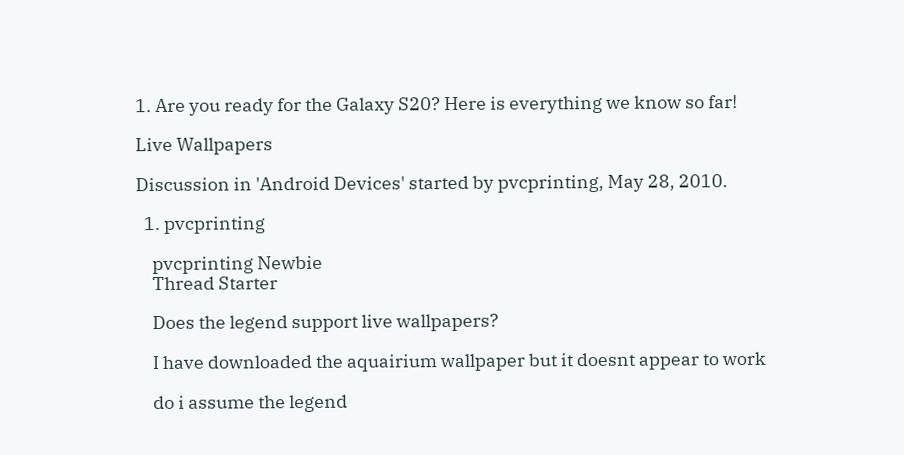1. Are you ready for the Galaxy S20? Here is everything we know so far!

Live Wallpapers

Discussion in 'Android Devices' started by pvcprinting, May 28, 2010.

  1. pvcprinting

    pvcprinting Newbie
    Thread Starter

    Does the legend support live wallpapers?

    I have downloaded the aquairium wallpaper but it doesnt appear to work

    do i assume the legend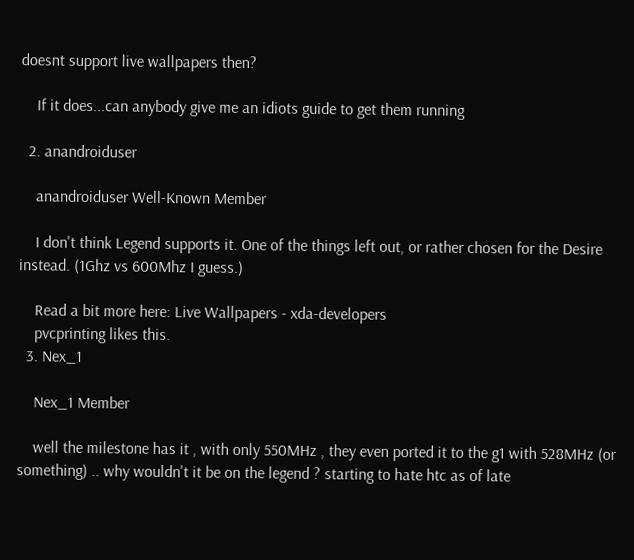doesnt support live wallpapers then?

    If it does...can anybody give me an idiots guide to get them running

  2. anandroiduser

    anandroiduser Well-Known Member

    I don't think Legend supports it. One of the things left out, or rather chosen for the Desire instead. (1Ghz vs 600Mhz I guess.)

    Read a bit more here: Live Wallpapers - xda-developers
    pvcprinting likes this.
  3. Nex_1

    Nex_1 Member

    well the milestone has it , with only 550MHz , they even ported it to the g1 with 528MHz (or something) .. why wouldn't it be on the legend ? starting to hate htc as of late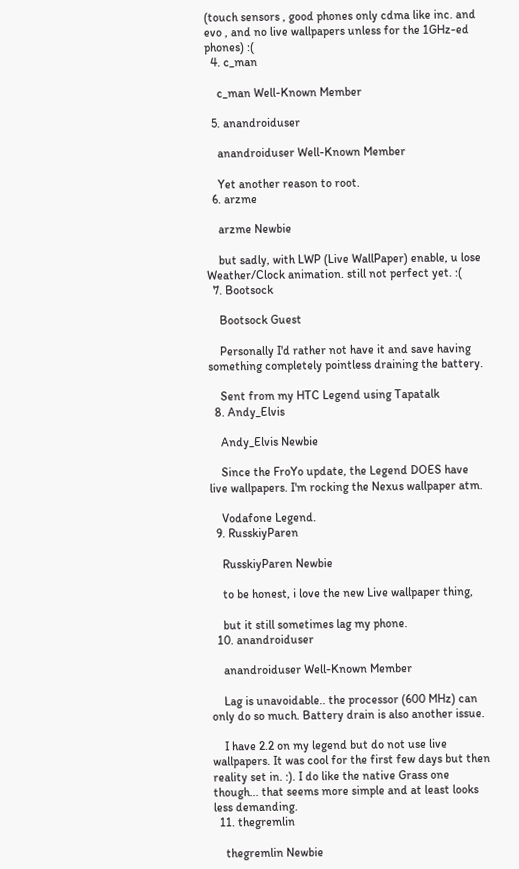(touch sensors , good phones only cdma like inc. and evo , and no live wallpapers unless for the 1GHz-ed phones) :(
  4. c_man

    c_man Well-Known Member

  5. anandroiduser

    anandroiduser Well-Known Member

    Yet another reason to root.
  6. arzme

    arzme Newbie

    but sadly, with LWP (Live WallPaper) enable, u lose Weather/Clock animation. still not perfect yet. :(
  7. Bootsock

    Bootsock Guest

    Personally I'd rather not have it and save having something completely pointless draining the battery.

    Sent from my HTC Legend using Tapatalk
  8. Andy_Elvis

    Andy_Elvis Newbie

    Since the FroYo update, the Legend DOES have live wallpapers. I'm rocking the Nexus wallpaper atm.

    Vodafone Legend.
  9. RusskiyParen

    RusskiyParen Newbie

    to be honest, i love the new Live wallpaper thing,

    but it still sometimes lag my phone.
  10. anandroiduser

    anandroiduser Well-Known Member

    Lag is unavoidable.. the processor (600 MHz) can only do so much. Battery drain is also another issue.

    I have 2.2 on my legend but do not use live wallpapers. It was cool for the first few days but then reality set in. :). I do like the native Grass one though... that seems more simple and at least looks less demanding.
  11. thegremlin

    thegremlin Newbie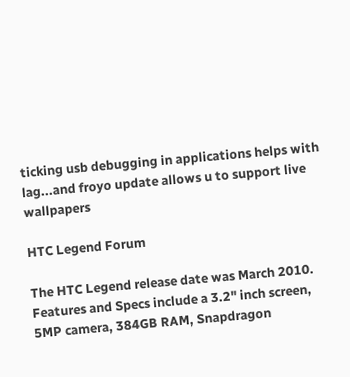ticking usb debugging in applications helps with lag...and froyo update allows u to support live wallpapers

HTC Legend Forum

The HTC Legend release date was March 2010. Features and Specs include a 3.2" inch screen, 5MP camera, 384GB RAM, Snapdragon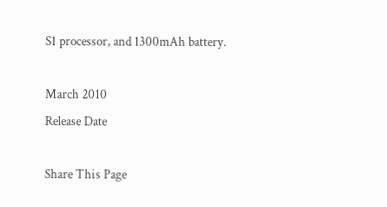S1 processor, and 1300mAh battery.

March 2010
Release Date

Share This Page